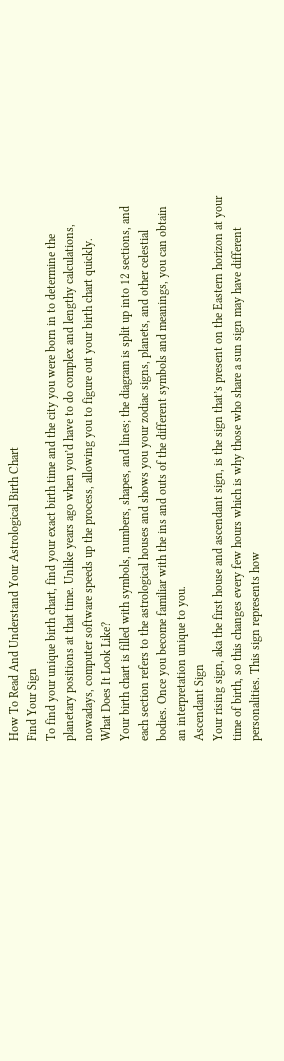How To Read And Understand Your Astrological Birth Chart
Find Your Sign
To find your unique birth chart, find your exact birth time and the city you were born in to determine the planetary positions at that time. Unlike years ago when you’d have to do complex and lengthy calculations, nowadays, computer software speeds up the process, allowing you to figure out your birth chart quickly.
What Does It Look Like?
Your birth chart is filled with symbols, numbers, shapes, and lines; the diagram is split up into 12 sections, and each section refers to the astrological houses and shows you your zodiac signs, planets, and other celestial bodies. Once you become familiar with the ins and outs of the different symbols and meanings, you can obtain an interpretation unique to you.
Ascendant Sign
Your rising sign, aka the first house and ascendant sign, is the sign that’s present on the Eastern horizon at your time of birth, so this changes every few hours which is why those who share a sun sign may have different personalities. This sign represents how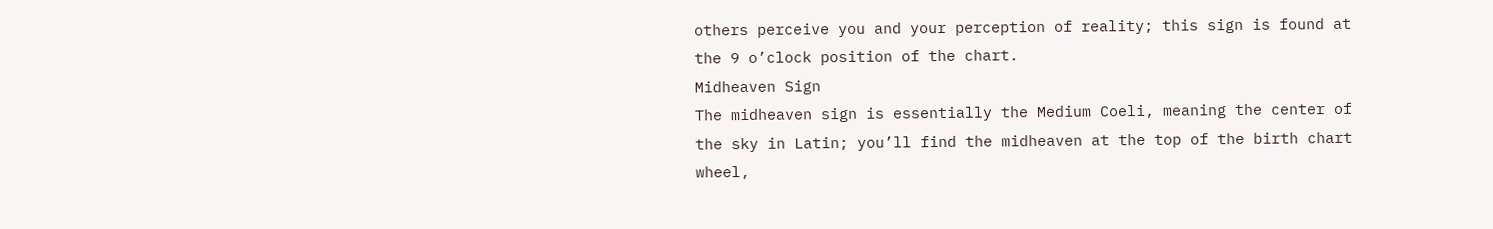others perceive you and your perception of reality; this sign is found at the 9 o’clock position of the chart.
Midheaven Sign
The midheaven sign is essentially the Medium Coeli, meaning the center of the sky in Latin; you’ll find the midheaven at the top of the birth chart wheel,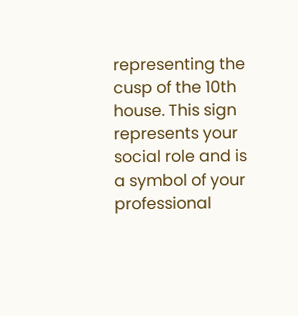representing the cusp of the 10th house. This sign represents your social role and is a symbol of your professional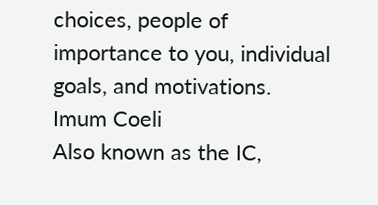choices, people of importance to you, individual goals, and motivations.
Imum Coeli
Also known as the IC,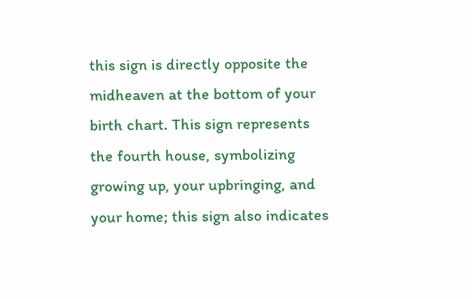this sign is directly opposite the midheaven at the bottom of your birth chart. This sign represents the fourth house, symbolizing growing up, your upbringing, and your home; this sign also indicates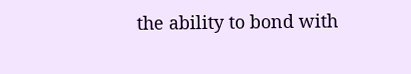the ability to bond with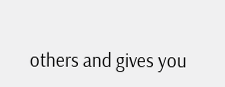others and gives you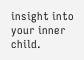insight into your inner child.